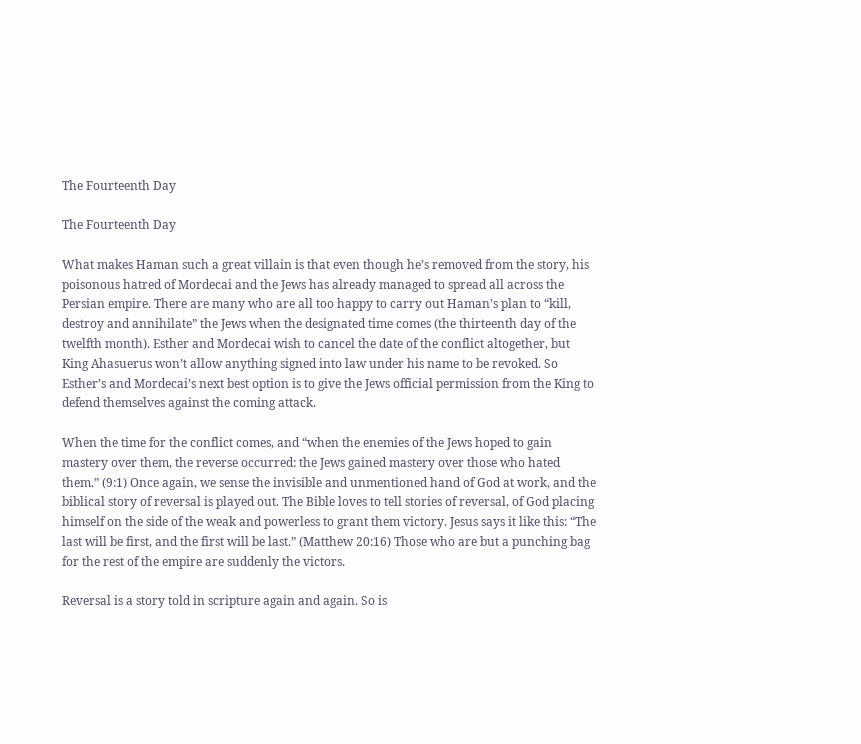The Fourteenth Day

The Fourteenth Day

What makes Haman such a great villain is that even though he’s removed from the story, his poisonous hatred of Mordecai and the Jews has already managed to spread all across the Persian empire. There are many who are all too happy to carry out Haman’s plan to “kill, destroy and annihilate” the Jews when the designated time comes (the thirteenth day of the twelfth month). Esther and Mordecai wish to cancel the date of the conflict altogether, but King Ahasuerus won’t allow anything signed into law under his name to be revoked. So Esther’s and Mordecai’s next best option is to give the Jews official permission from the King to defend themselves against the coming attack.

When the time for the conflict comes, and “when the enemies of the Jews hoped to gain mastery over them, the reverse occurred: the Jews gained mastery over those who hated them.” (9:1) Once again, we sense the invisible and unmentioned hand of God at work, and the biblical story of reversal is played out. The Bible loves to tell stories of reversal, of God placing himself on the side of the weak and powerless to grant them victory. Jesus says it like this: “The last will be first, and the first will be last.” (Matthew 20:16) Those who are but a punching bag for the rest of the empire are suddenly the victors.

Reversal is a story told in scripture again and again. So is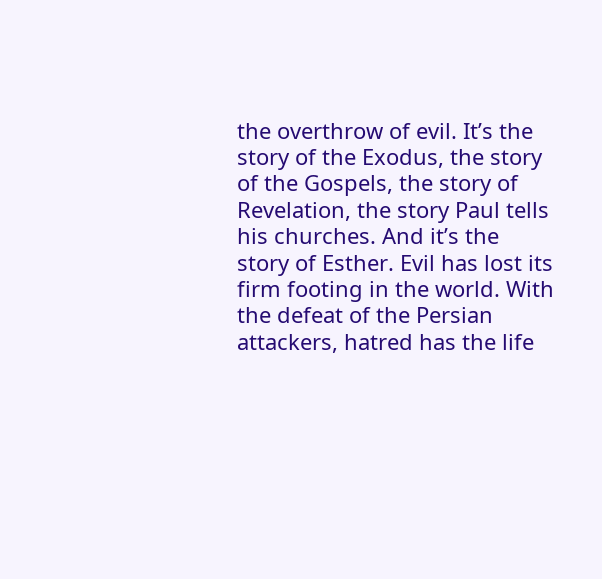the overthrow of evil. It’s the story of the Exodus, the story of the Gospels, the story of Revelation, the story Paul tells his churches. And it’s the story of Esther. Evil has lost its firm footing in the world. With the defeat of the Persian attackers, hatred has the life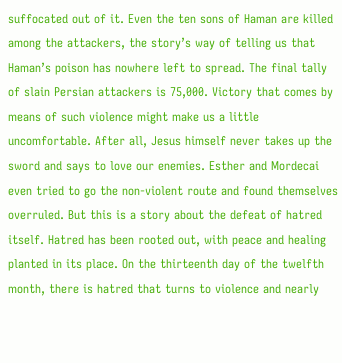suffocated out of it. Even the ten sons of Haman are killed among the attackers, the story’s way of telling us that Haman’s poison has nowhere left to spread. The final tally of slain Persian attackers is 75,000. Victory that comes by means of such violence might make us a little uncomfortable. After all, Jesus himself never takes up the sword and says to love our enemies. Esther and Mordecai even tried to go the non-violent route and found themselves overruled. But this is a story about the defeat of hatred itself. Hatred has been rooted out, with peace and healing planted in its place. On the thirteenth day of the twelfth month, there is hatred that turns to violence and nearly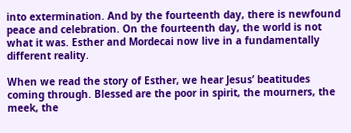into extermination. And by the fourteenth day, there is newfound peace and celebration. On the fourteenth day, the world is not what it was. Esther and Mordecai now live in a fundamentally different reality.

When we read the story of Esther, we hear Jesus’ beatitudes coming through. Blessed are the poor in spirit, the mourners, the meek, the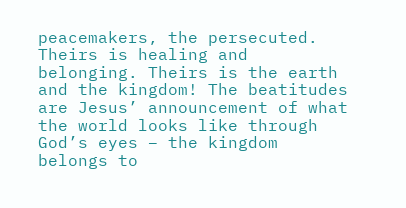peacemakers, the persecuted. Theirs is healing and belonging. Theirs is the earth and the kingdom! The beatitudes are Jesus’ announcement of what the world looks like through God’s eyes – the kingdom belongs to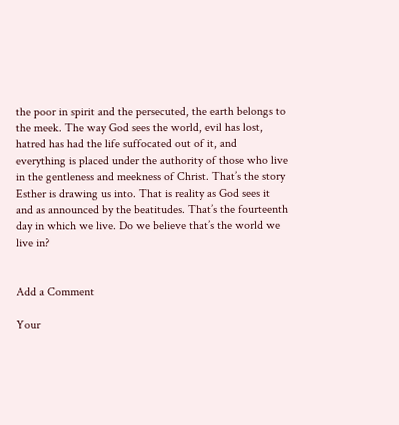the poor in spirit and the persecuted, the earth belongs to the meek. The way God sees the world, evil has lost, hatred has had the life suffocated out of it, and everything is placed under the authority of those who live in the gentleness and meekness of Christ. That’s the story Esther is drawing us into. That is reality as God sees it and as announced by the beatitudes. That’s the fourteenth day in which we live. Do we believe that’s the world we live in?


Add a Comment

Your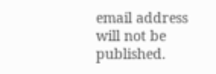email address will not be published.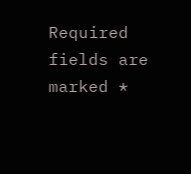Required fields are marked *